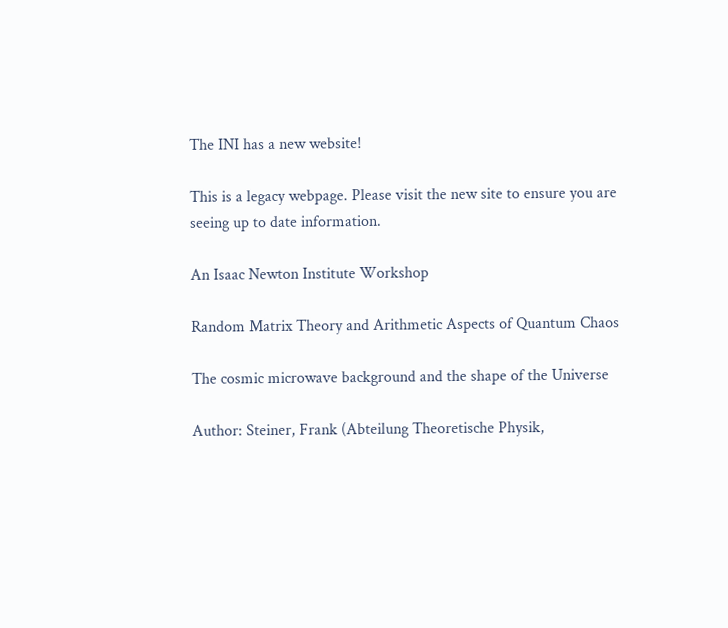The INI has a new website!

This is a legacy webpage. Please visit the new site to ensure you are seeing up to date information.

An Isaac Newton Institute Workshop

Random Matrix Theory and Arithmetic Aspects of Quantum Chaos

The cosmic microwave background and the shape of the Universe

Author: Steiner, Frank (Abteilung Theoretische Physik,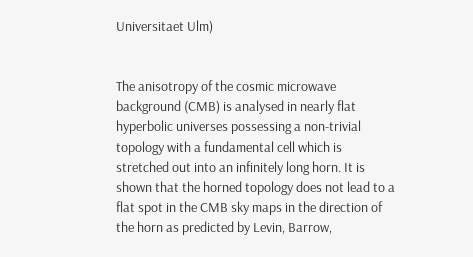Universitaet Ulm)


The anisotropy of the cosmic microwave background (CMB) is analysed in nearly flat hyperbolic universes possessing a non-trivial topology with a fundamental cell which is stretched out into an infinitely long horn. It is shown that the horned topology does not lead to a flat spot in the CMB sky maps in the direction of the horn as predicted by Levin, Barrow,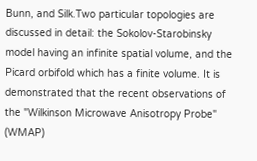Bunn, and Silk.Two particular topologies are discussed in detail: the Sokolov-Starobinsky model having an infinite spatial volume, and the Picard orbifold which has a finite volume. It is demonstrated that the recent observations of the "Wilkinson Microwave Anisotropy Probe" (WMAP)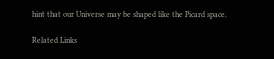hint that our Universe may be shaped like the Picard space.

Related Links